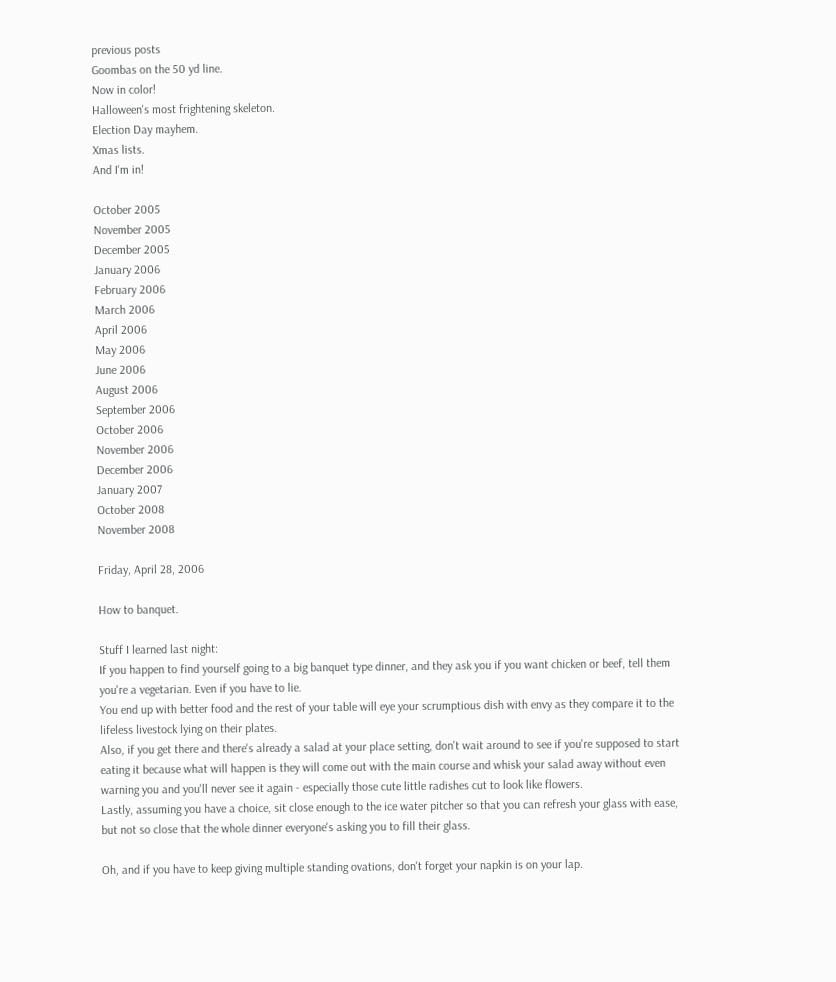previous posts
Goombas on the 50 yd line.
Now in color!
Halloween's most frightening skeleton.
Election Day mayhem.
Xmas lists.
And I'm in!

October 2005
November 2005
December 2005
January 2006
February 2006
March 2006
April 2006
May 2006
June 2006
August 2006
September 2006
October 2006
November 2006
December 2006
January 2007
October 2008
November 2008

Friday, April 28, 2006

How to banquet.

Stuff I learned last night:
If you happen to find yourself going to a big banquet type dinner, and they ask you if you want chicken or beef, tell them you're a vegetarian. Even if you have to lie.
You end up with better food and the rest of your table will eye your scrumptious dish with envy as they compare it to the lifeless livestock lying on their plates.
Also, if you get there and there's already a salad at your place setting, don't wait around to see if you're supposed to start eating it because what will happen is they will come out with the main course and whisk your salad away without even warning you and you'll never see it again - especially those cute little radishes cut to look like flowers.
Lastly, assuming you have a choice, sit close enough to the ice water pitcher so that you can refresh your glass with ease, but not so close that the whole dinner everyone's asking you to fill their glass.

Oh, and if you have to keep giving multiple standing ovations, don't forget your napkin is on your lap.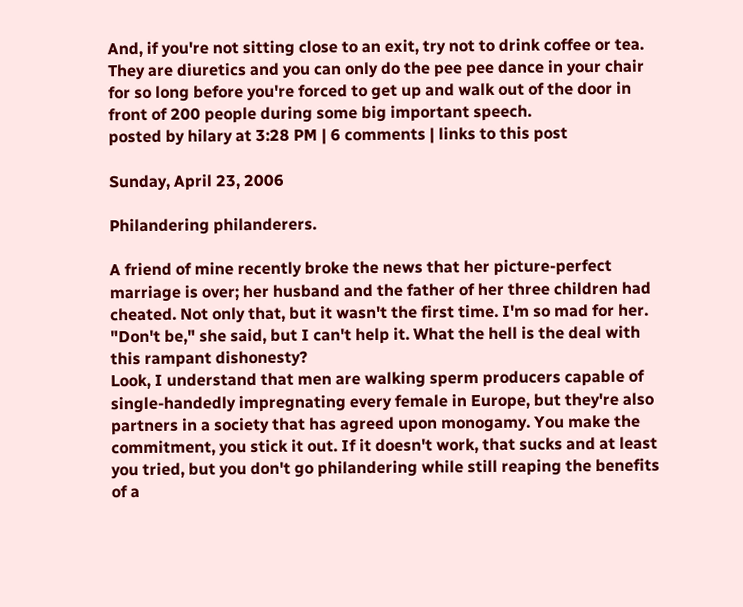And, if you're not sitting close to an exit, try not to drink coffee or tea. They are diuretics and you can only do the pee pee dance in your chair for so long before you're forced to get up and walk out of the door in front of 200 people during some big important speech.
posted by hilary at 3:28 PM | 6 comments | links to this post

Sunday, April 23, 2006

Philandering philanderers.

A friend of mine recently broke the news that her picture-perfect marriage is over; her husband and the father of her three children had cheated. Not only that, but it wasn't the first time. I'm so mad for her. "Don't be," she said, but I can't help it. What the hell is the deal with this rampant dishonesty?
Look, I understand that men are walking sperm producers capable of single-handedly impregnating every female in Europe, but they're also partners in a society that has agreed upon monogamy. You make the commitment, you stick it out. If it doesn't work, that sucks and at least you tried, but you don't go philandering while still reaping the benefits of a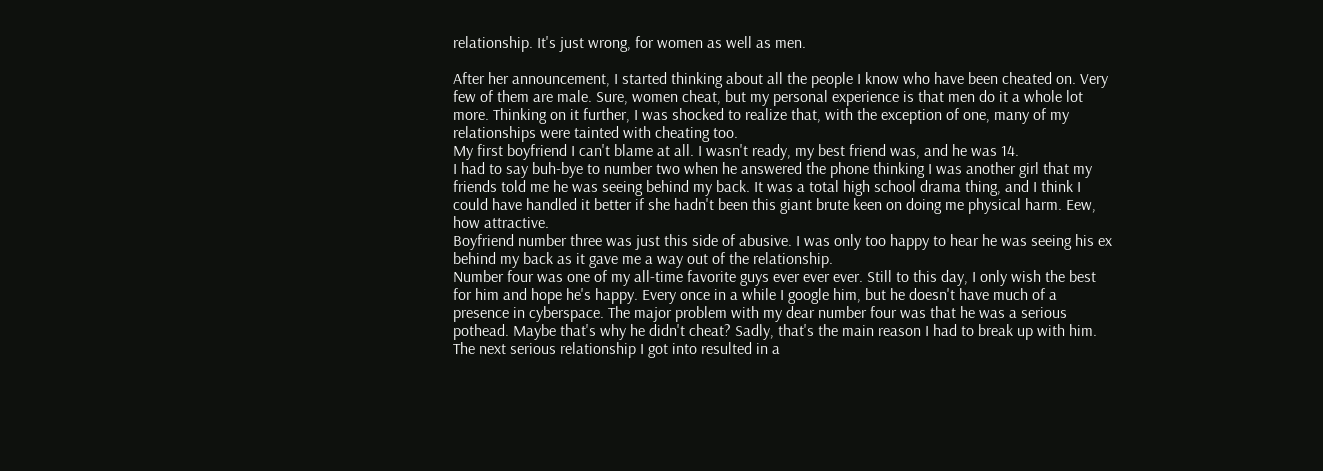relationship. It's just wrong, for women as well as men.

After her announcement, I started thinking about all the people I know who have been cheated on. Very few of them are male. Sure, women cheat, but my personal experience is that men do it a whole lot more. Thinking on it further, I was shocked to realize that, with the exception of one, many of my relationships were tainted with cheating too.
My first boyfriend I can't blame at all. I wasn't ready, my best friend was, and he was 14.
I had to say buh-bye to number two when he answered the phone thinking I was another girl that my friends told me he was seeing behind my back. It was a total high school drama thing, and I think I could have handled it better if she hadn't been this giant brute keen on doing me physical harm. Eew, how attractive.
Boyfriend number three was just this side of abusive. I was only too happy to hear he was seeing his ex behind my back as it gave me a way out of the relationship.
Number four was one of my all-time favorite guys ever ever ever. Still to this day, I only wish the best for him and hope he's happy. Every once in a while I google him, but he doesn't have much of a presence in cyberspace. The major problem with my dear number four was that he was a serious pothead. Maybe that's why he didn't cheat? Sadly, that's the main reason I had to break up with him.
The next serious relationship I got into resulted in a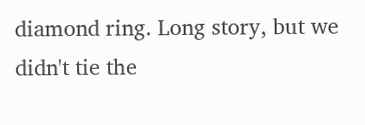diamond ring. Long story, but we didn't tie the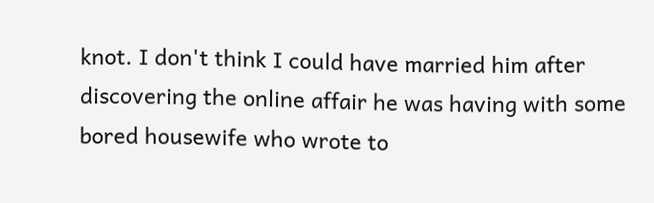knot. I don't think I could have married him after discovering the online affair he was having with some bored housewife who wrote to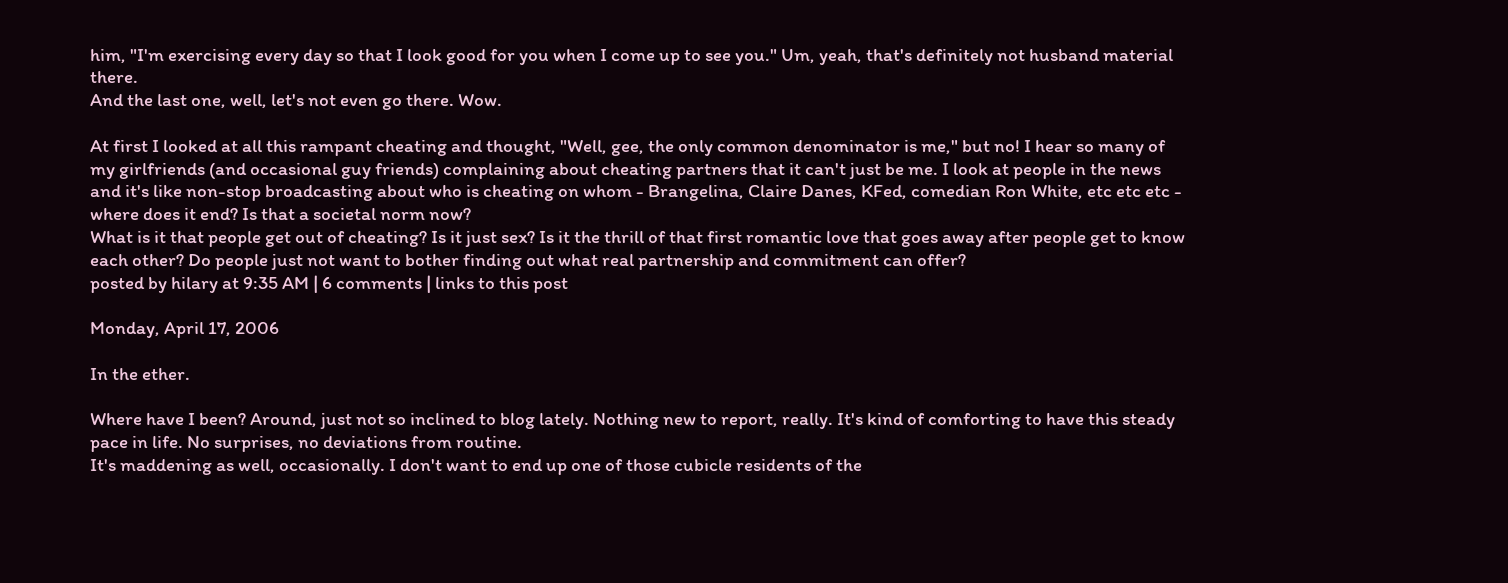him, "I'm exercising every day so that I look good for you when I come up to see you." Um, yeah, that's definitely not husband material there.
And the last one, well, let's not even go there. Wow.

At first I looked at all this rampant cheating and thought, "Well, gee, the only common denominator is me," but no! I hear so many of my girlfriends (and occasional guy friends) complaining about cheating partners that it can't just be me. I look at people in the news and it's like non-stop broadcasting about who is cheating on whom - Brangelina, Claire Danes, KFed, comedian Ron White, etc etc etc - where does it end? Is that a societal norm now?
What is it that people get out of cheating? Is it just sex? Is it the thrill of that first romantic love that goes away after people get to know each other? Do people just not want to bother finding out what real partnership and commitment can offer?
posted by hilary at 9:35 AM | 6 comments | links to this post

Monday, April 17, 2006

In the ether.

Where have I been? Around, just not so inclined to blog lately. Nothing new to report, really. It's kind of comforting to have this steady pace in life. No surprises, no deviations from routine.
It's maddening as well, occasionally. I don't want to end up one of those cubicle residents of the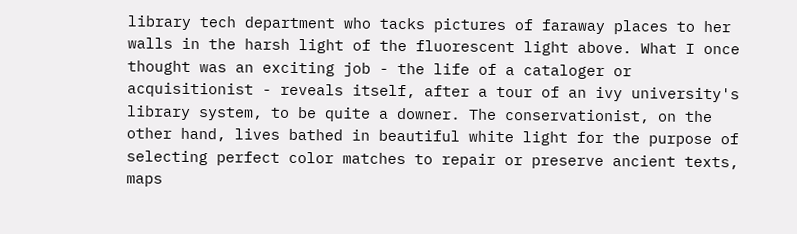library tech department who tacks pictures of faraway places to her walls in the harsh light of the fluorescent light above. What I once thought was an exciting job - the life of a cataloger or acquisitionist - reveals itself, after a tour of an ivy university's library system, to be quite a downer. The conservationist, on the other hand, lives bathed in beautiful white light for the purpose of selecting perfect color matches to repair or preserve ancient texts, maps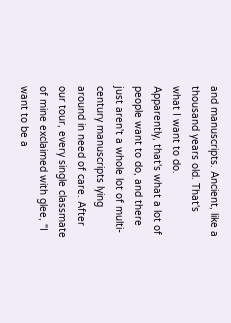and manuscripts. Ancient, like a thousand years old. That's what I want to do.
Apparently, that's what a lot of people want to do, and there just aren't a whole lot of multi-century manuscripts lying around in need of care. After our tour, every single classmate of mine exclaimed with glee, "I want to be a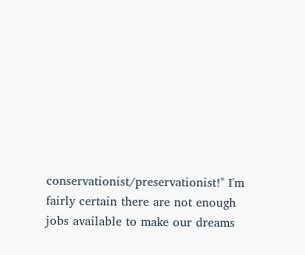conservationist/preservationist!" I'm fairly certain there are not enough jobs available to make our dreams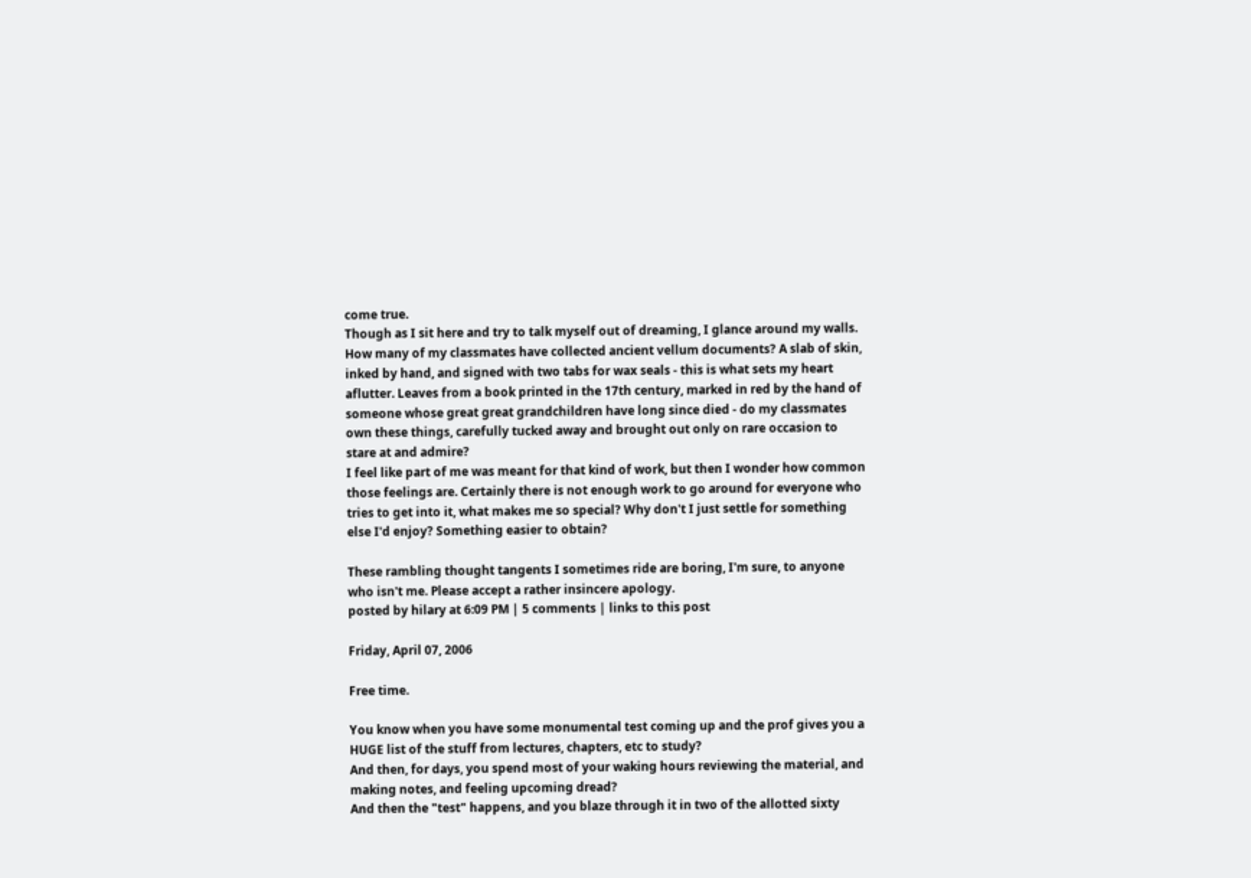come true.
Though as I sit here and try to talk myself out of dreaming, I glance around my walls. How many of my classmates have collected ancient vellum documents? A slab of skin, inked by hand, and signed with two tabs for wax seals - this is what sets my heart aflutter. Leaves from a book printed in the 17th century, marked in red by the hand of someone whose great great grandchildren have long since died - do my classmates own these things, carefully tucked away and brought out only on rare occasion to stare at and admire?
I feel like part of me was meant for that kind of work, but then I wonder how common those feelings are. Certainly there is not enough work to go around for everyone who tries to get into it, what makes me so special? Why don't I just settle for something else I'd enjoy? Something easier to obtain?

These rambling thought tangents I sometimes ride are boring, I'm sure, to anyone who isn't me. Please accept a rather insincere apology.
posted by hilary at 6:09 PM | 5 comments | links to this post

Friday, April 07, 2006

Free time.

You know when you have some monumental test coming up and the prof gives you a HUGE list of the stuff from lectures, chapters, etc to study?
And then, for days, you spend most of your waking hours reviewing the material, and making notes, and feeling upcoming dread?
And then the "test" happens, and you blaze through it in two of the allotted sixty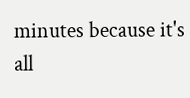minutes because it's all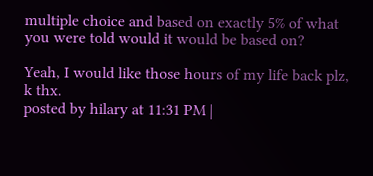multiple choice and based on exactly 5% of what you were told would it would be based on?

Yeah, I would like those hours of my life back plz, k thx.
posted by hilary at 11:31 PM |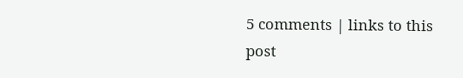5 comments | links to this post